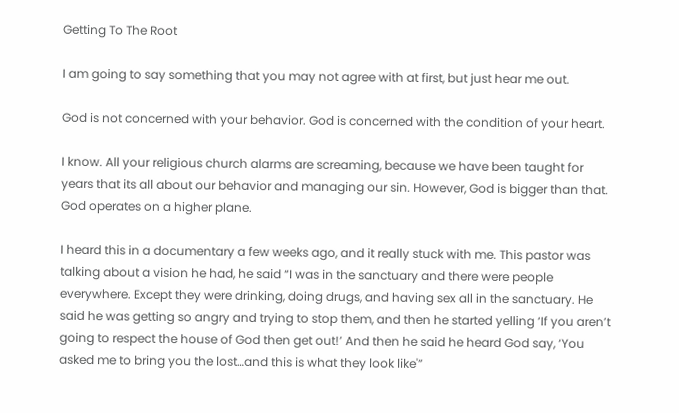Getting To The Root

I am going to say something that you may not agree with at first, but just hear me out.

God is not concerned with your behavior. God is concerned with the condition of your heart.

I know. All your religious church alarms are screaming, because we have been taught for years that its all about our behavior and managing our sin. However, God is bigger than that. God operates on a higher plane.

I heard this in a documentary a few weeks ago, and it really stuck with me. This pastor was talking about a vision he had, he said “I was in the sanctuary and there were people everywhere. Except they were drinking, doing drugs, and having sex all in the sanctuary. He said he was getting so angry and trying to stop them, and then he started yelling ‘If you aren’t going to respect the house of God then get out!’ And then he said he heard God say, ‘You asked me to bring you the lost…and this is what they look like'”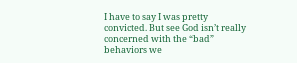I have to say I was pretty convicted. But see God isn’t really concerned with the “bad” behaviors we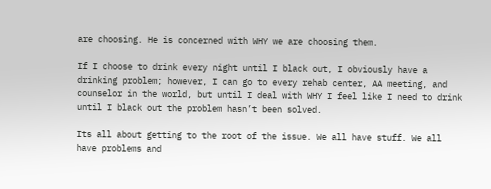are choosing. He is concerned with WHY we are choosing them.

If I choose to drink every night until I black out, I obviously have a drinking problem; however, I can go to every rehab center, AA meeting, and counselor in the world, but until I deal with WHY I feel like I need to drink until I black out the problem hasn’t been solved.

Its all about getting to the root of the issue. We all have stuff. We all have problems and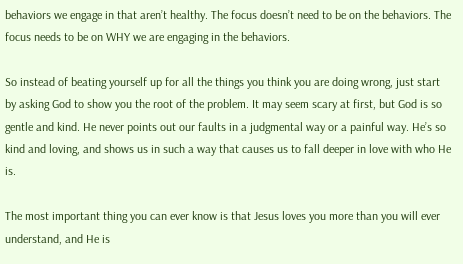behaviors we engage in that aren’t healthy. The focus doesn’t need to be on the behaviors. The focus needs to be on WHY we are engaging in the behaviors.

So instead of beating yourself up for all the things you think you are doing wrong, just start by asking God to show you the root of the problem. It may seem scary at first, but God is so gentle and kind. He never points out our faults in a judgmental way or a painful way. He’s so kind and loving, and shows us in such a way that causes us to fall deeper in love with who He is.

The most important thing you can ever know is that Jesus loves you more than you will ever understand, and He is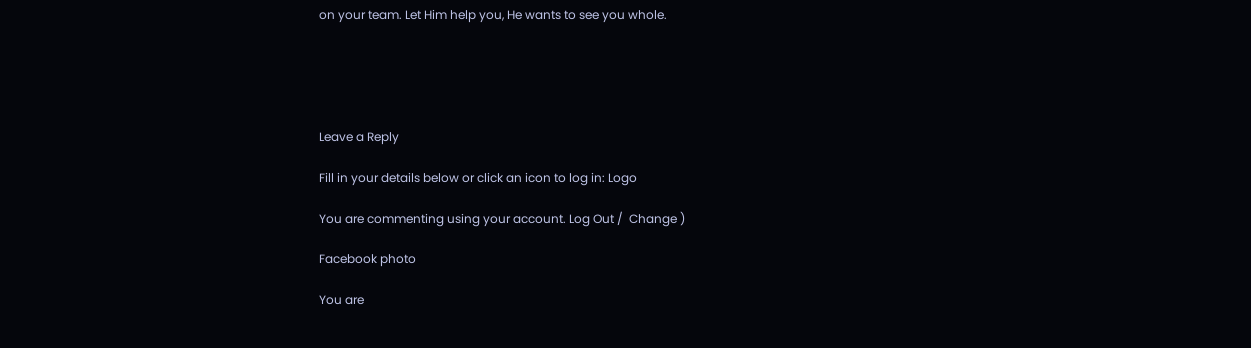on your team. Let Him help you, He wants to see you whole.





Leave a Reply

Fill in your details below or click an icon to log in: Logo

You are commenting using your account. Log Out /  Change )

Facebook photo

You are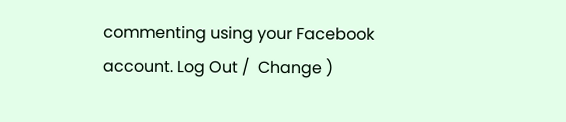commenting using your Facebook account. Log Out /  Change )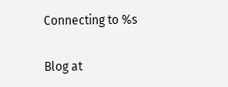Connecting to %s

Blog at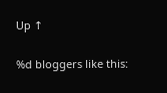Up ↑

%d bloggers like this: